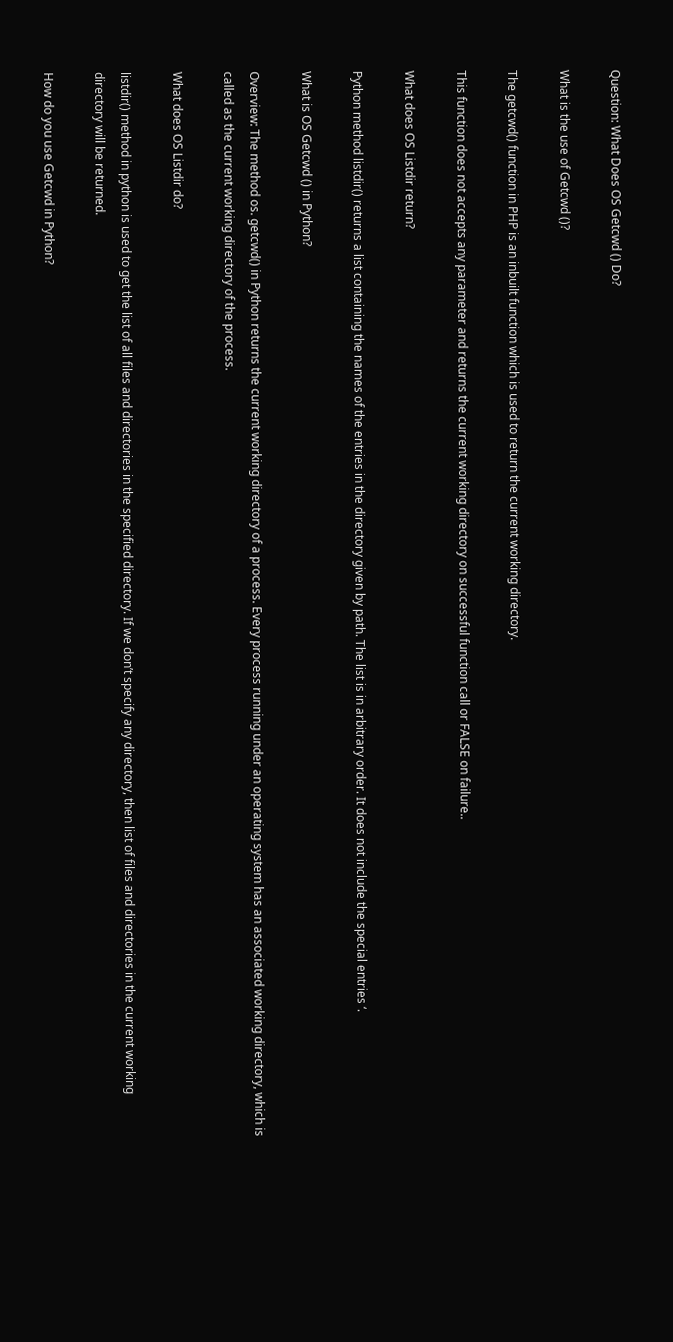Question: What Does OS Getcwd () Do?

What is the use of Getcwd ()?

The getcwd() function in PHP is an inbuilt function which is used to return the current working directory.

This function does not accepts any parameter and returns the current working directory on successful function call or FALSE on failure..

What does OS Listdir return?

Python method listdir() returns a list containing the names of the entries in the directory given by path. The list is in arbitrary order. It does not include the special entries ‘.

What is OS Getcwd () in Python?

Overview: The method os. getcwd() in Python returns the current working directory of a process. Every process running under an operating system has an associated working directory, which is called as the current working directory of the process.

What does OS Listdir do?

listdir() method in python is used to get the list of all files and directories in the specified directory. If we don’t specify any directory, then list of files and directories in the current working directory will be returned.

How do you use Getcwd in Python?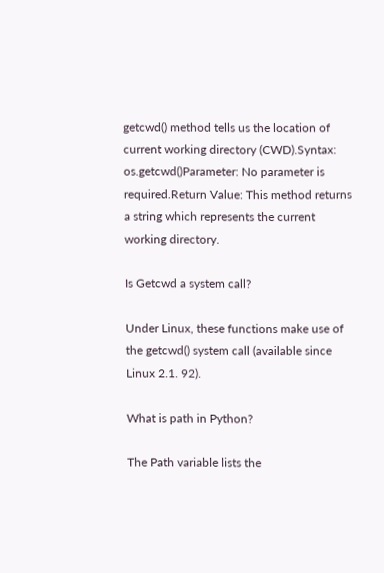getcwd() method tells us the location of current working directory (CWD).Syntax: os.getcwd()Parameter: No parameter is required.Return Value: This method returns a string which represents the current working directory.

Is Getcwd a system call?

Under Linux, these functions make use of the getcwd() system call (available since Linux 2.1. 92).

What is path in Python?

The Path variable lists the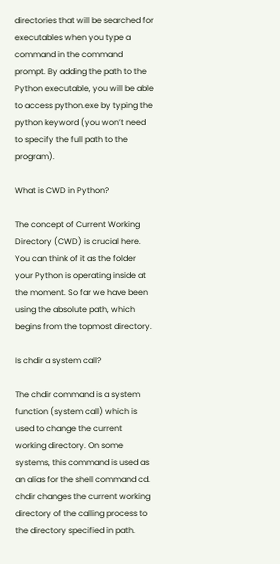directories that will be searched for executables when you type a command in the command prompt. By adding the path to the Python executable, you will be able to access python.exe by typing the python keyword (you won’t need to specify the full path to the program).

What is CWD in Python?

The concept of Current Working Directory (CWD) is crucial here. You can think of it as the folder your Python is operating inside at the moment. So far we have been using the absolute path, which begins from the topmost directory.

Is chdir a system call?

The chdir command is a system function (system call) which is used to change the current working directory. On some systems, this command is used as an alias for the shell command cd. chdir changes the current working directory of the calling process to the directory specified in path.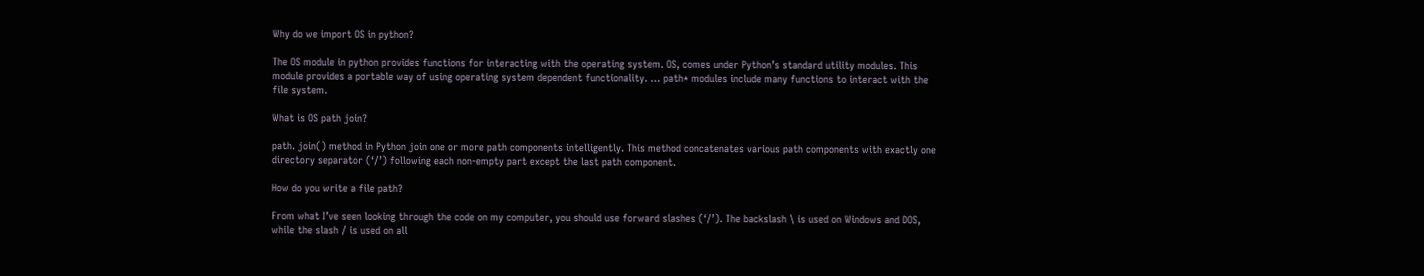Why do we import OS in python?

The OS module in python provides functions for interacting with the operating system. OS, comes under Python’s standard utility modules. This module provides a portable way of using operating system dependent functionality. … path* modules include many functions to interact with the file system.

What is OS path join?

path. join() method in Python join one or more path components intelligently. This method concatenates various path components with exactly one directory separator (‘/’) following each non-empty part except the last path component.

How do you write a file path?

From what I’ve seen looking through the code on my computer, you should use forward slashes (‘/’). The backslash \ is used on Windows and DOS, while the slash / is used on all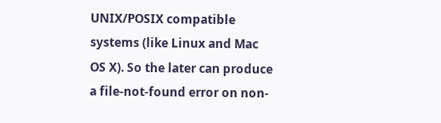UNIX/POSIX compatible systems (like Linux and Mac OS X). So the later can produce a file-not-found error on non-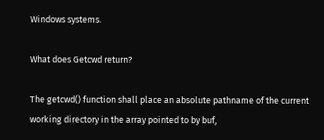Windows systems.

What does Getcwd return?

The getcwd() function shall place an absolute pathname of the current working directory in the array pointed to by buf,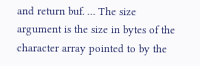and return buf. … The size argument is the size in bytes of the character array pointed to by the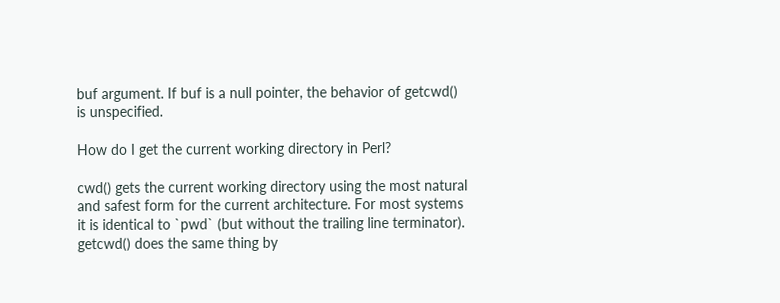buf argument. If buf is a null pointer, the behavior of getcwd() is unspecified.

How do I get the current working directory in Perl?

cwd() gets the current working directory using the most natural and safest form for the current architecture. For most systems it is identical to `pwd` (but without the trailing line terminator). getcwd() does the same thing by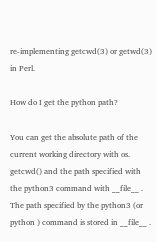re-implementing getcwd(3) or getwd(3) in Perl.

How do I get the python path?

You can get the absolute path of the current working directory with os. getcwd() and the path specified with the python3 command with __file__ . The path specified by the python3 (or python ) command is stored in __file__ .